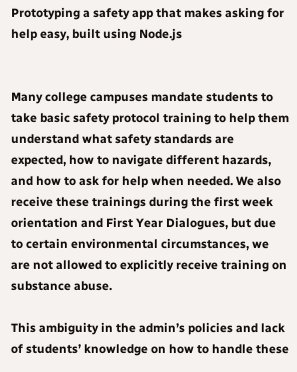Prototyping a safety app that makes asking for help easy, built using Node.js


Many college campuses mandate students to take basic safety protocol training to help them understand what safety standards are expected, how to navigate different hazards, and how to ask for help when needed. We also receive these trainings during the first week orientation and First Year Dialogues, but due to certain environmental circumstances, we are not allowed to explicitly receive training on substance abuse.

This ambiguity in the admin’s policies and lack of students’ knowledge on how to handle these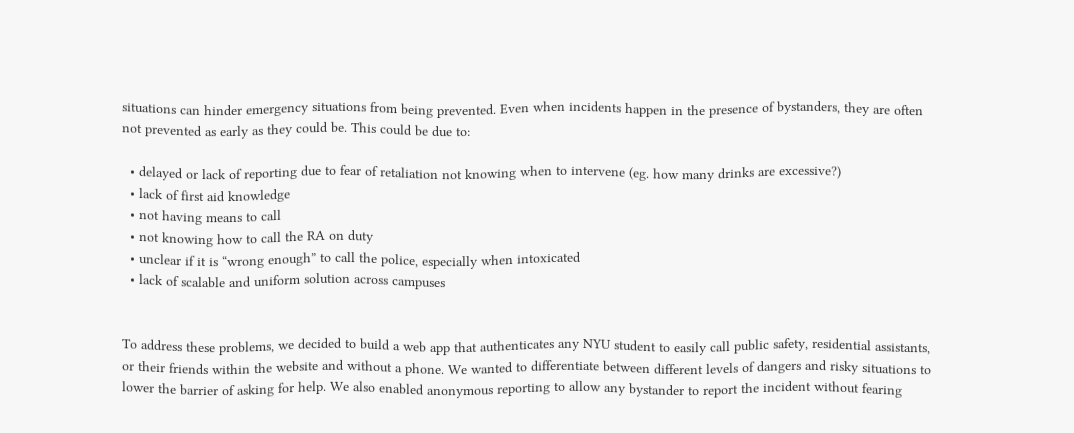situations can hinder emergency situations from being prevented. Even when incidents happen in the presence of bystanders, they are often not prevented as early as they could be. This could be due to:

  • delayed or lack of reporting due to fear of retaliation not knowing when to intervene (eg. how many drinks are excessive?)
  • lack of first aid knowledge
  • not having means to call
  • not knowing how to call the RA on duty
  • unclear if it is “wrong enough” to call the police, especially when intoxicated
  • lack of scalable and uniform solution across campuses


To address these problems, we decided to build a web app that authenticates any NYU student to easily call public safety, residential assistants, or their friends within the website and without a phone. We wanted to differentiate between different levels of dangers and risky situations to lower the barrier of asking for help. We also enabled anonymous reporting to allow any bystander to report the incident without fearing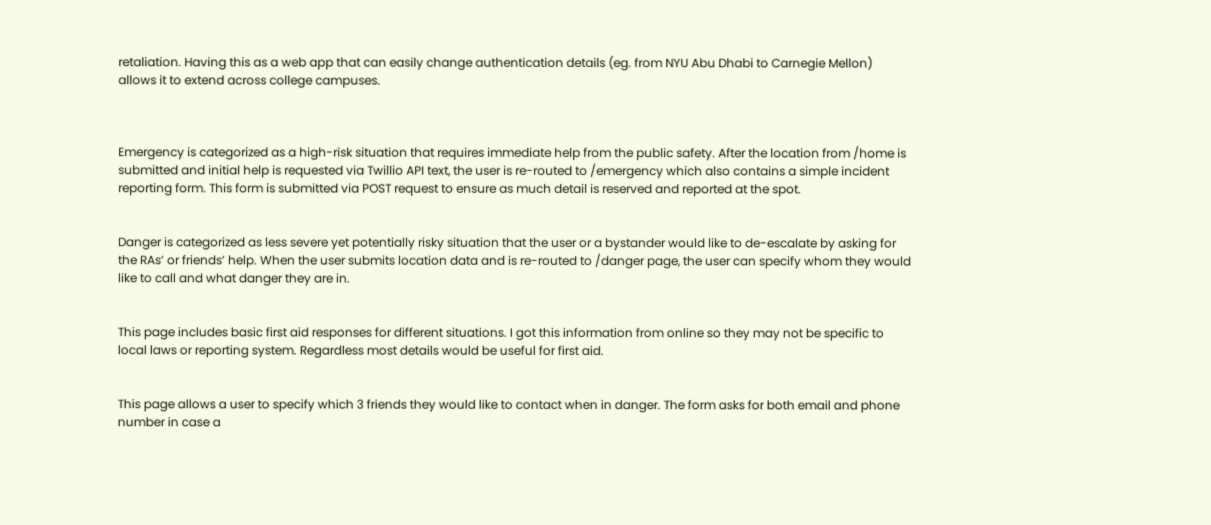retaliation. Having this as a web app that can easily change authentication details (eg. from NYU Abu Dhabi to Carnegie Mellon) allows it to extend across college campuses.



Emergency is categorized as a high-risk situation that requires immediate help from the public safety. After the location from /home is submitted and initial help is requested via Twillio API text, the user is re-routed to /emergency which also contains a simple incident reporting form. This form is submitted via POST request to ensure as much detail is reserved and reported at the spot.


Danger is categorized as less severe yet potentially risky situation that the user or a bystander would like to de-escalate by asking for the RAs’ or friends’ help. When the user submits location data and is re-routed to /danger page, the user can specify whom they would like to call and what danger they are in.


This page includes basic first aid responses for different situations. I got this information from online so they may not be specific to local laws or reporting system. Regardless most details would be useful for first aid.


This page allows a user to specify which 3 friends they would like to contact when in danger. The form asks for both email and phone number in case a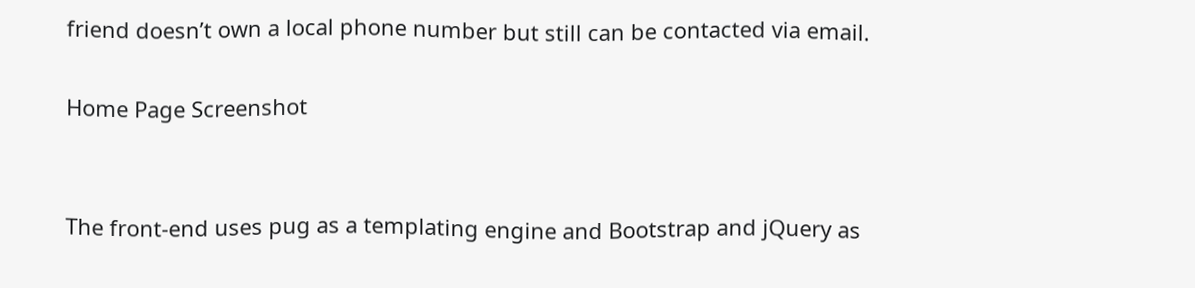friend doesn’t own a local phone number but still can be contacted via email.

Home Page Screenshot


The front-end uses pug as a templating engine and Bootstrap and jQuery as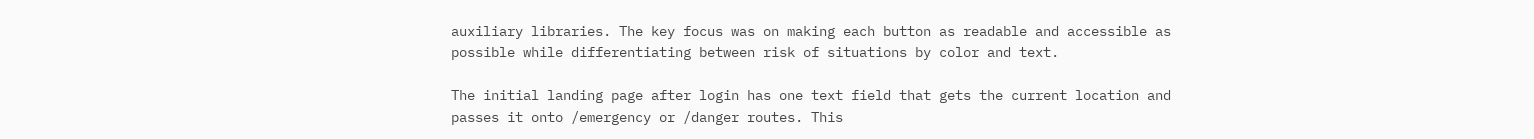auxiliary libraries. The key focus was on making each button as readable and accessible as possible while differentiating between risk of situations by color and text.

The initial landing page after login has one text field that gets the current location and passes it onto /emergency or /danger routes. This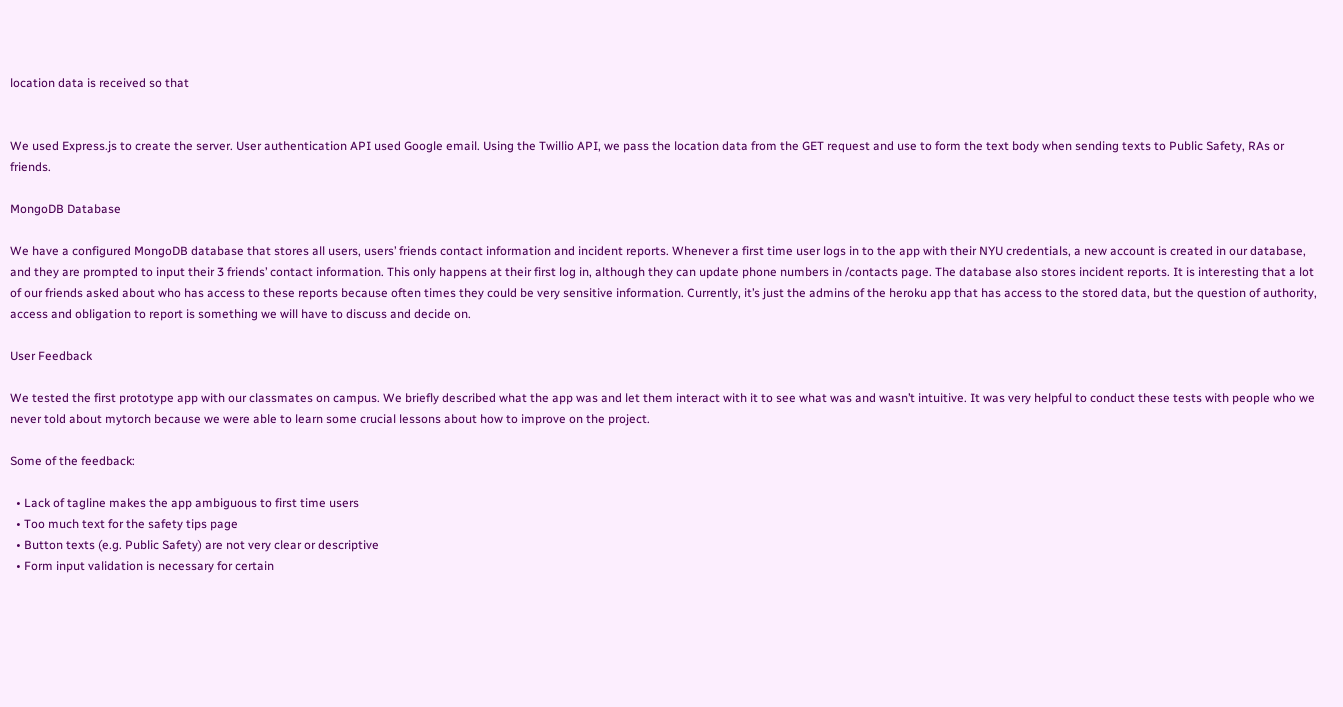location data is received so that


We used Express.js to create the server. User authentication API used Google email. Using the Twillio API, we pass the location data from the GET request and use to form the text body when sending texts to Public Safety, RAs or friends.

MongoDB Database

We have a configured MongoDB database that stores all users, users’ friends contact information and incident reports. Whenever a first time user logs in to the app with their NYU credentials, a new account is created in our database, and they are prompted to input their 3 friends’ contact information. This only happens at their first log in, although they can update phone numbers in /contacts page. The database also stores incident reports. It is interesting that a lot of our friends asked about who has access to these reports because often times they could be very sensitive information. Currently, it’s just the admins of the heroku app that has access to the stored data, but the question of authority, access and obligation to report is something we will have to discuss and decide on.

User Feedback

We tested the first prototype app with our classmates on campus. We briefly described what the app was and let them interact with it to see what was and wasn’t intuitive. It was very helpful to conduct these tests with people who we never told about mytorch because we were able to learn some crucial lessons about how to improve on the project.

Some of the feedback:

  • Lack of tagline makes the app ambiguous to first time users
  • Too much text for the safety tips page
  • Button texts (e.g. Public Safety) are not very clear or descriptive
  • Form input validation is necessary for certain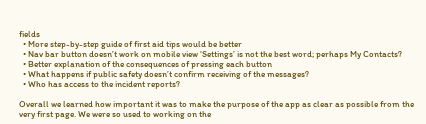fields
  • More step-by-step guide of first aid tips would be better
  • Nav bar button doesn’t work on mobile view ‘Settings’ is not the best word; perhaps My Contacts?
  • Better explanation of the consequences of pressing each button
  • What happens if public safety doesn’t confirm receiving of the messages?
  • Who has access to the incident reports?

Overall we learned how important it was to make the purpose of the app as clear as possible from the very first page. We were so used to working on the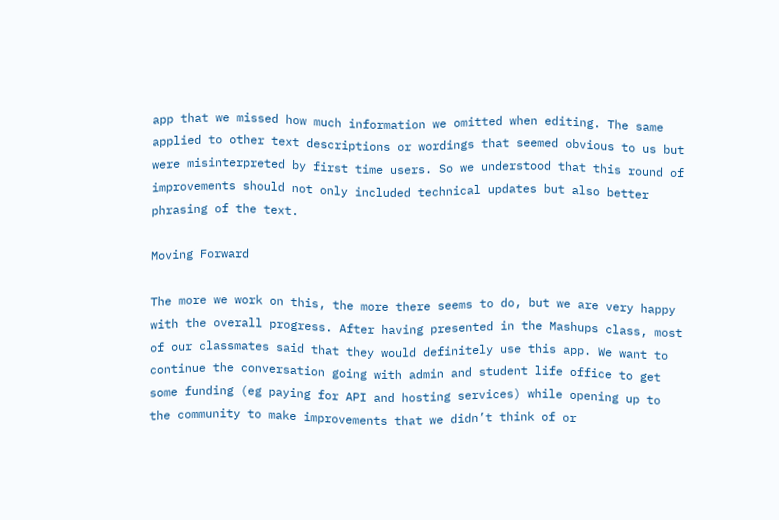app that we missed how much information we omitted when editing. The same applied to other text descriptions or wordings that seemed obvious to us but were misinterpreted by first time users. So we understood that this round of improvements should not only included technical updates but also better phrasing of the text.

Moving Forward

The more we work on this, the more there seems to do, but we are very happy with the overall progress. After having presented in the Mashups class, most of our classmates said that they would definitely use this app. We want to continue the conversation going with admin and student life office to get some funding (eg paying for API and hosting services) while opening up to the community to make improvements that we didn’t think of or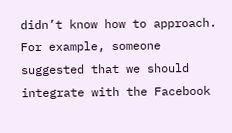didn’t know how to approach. For example, someone suggested that we should integrate with the Facebook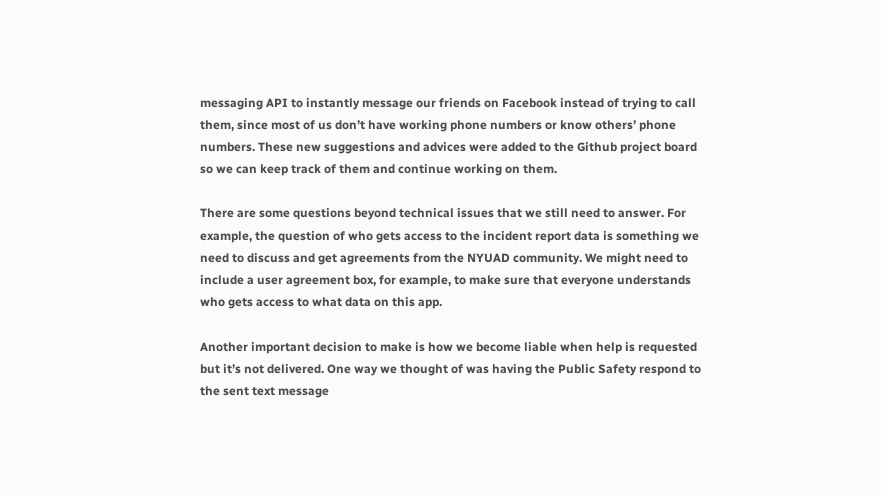messaging API to instantly message our friends on Facebook instead of trying to call them, since most of us don’t have working phone numbers or know others’ phone numbers. These new suggestions and advices were added to the Github project board so we can keep track of them and continue working on them.

There are some questions beyond technical issues that we still need to answer. For example, the question of who gets access to the incident report data is something we need to discuss and get agreements from the NYUAD community. We might need to include a user agreement box, for example, to make sure that everyone understands who gets access to what data on this app.

Another important decision to make is how we become liable when help is requested but it’s not delivered. One way we thought of was having the Public Safety respond to the sent text message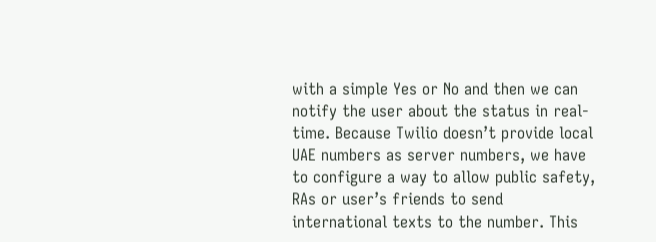with a simple Yes or No and then we can notify the user about the status in real-time. Because Twilio doesn’t provide local UAE numbers as server numbers, we have to configure a way to allow public safety, RAs or user’s friends to send international texts to the number. This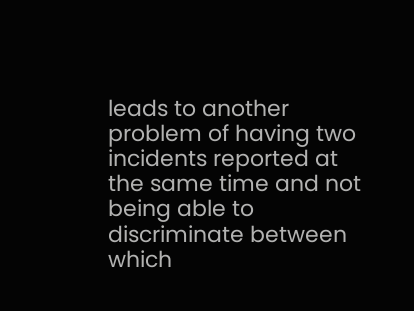leads to another problem of having two incidents reported at the same time and not being able to discriminate between which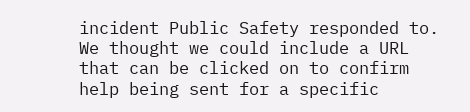incident Public Safety responded to. We thought we could include a URL that can be clicked on to confirm help being sent for a specific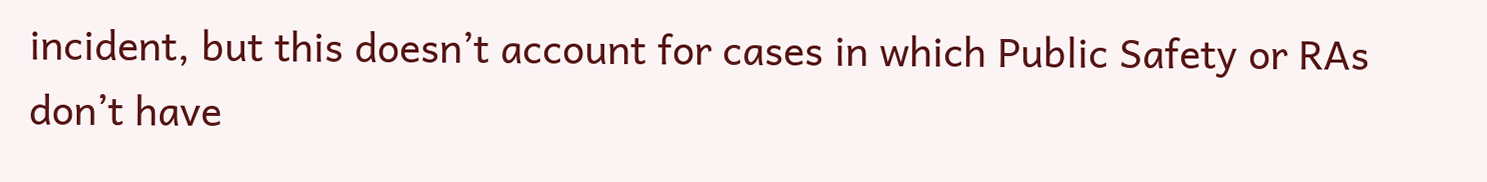incident, but this doesn’t account for cases in which Public Safety or RAs don’t have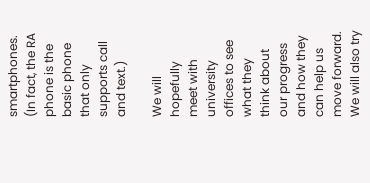smartphones. (In fact, the RA phone is the basic phone that only supports call and text.)

We will hopefully meet with university offices to see what they think about our progress and how they can help us move forward. We will also try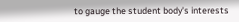to gauge the student body’s interests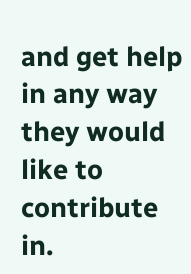and get help in any way they would like to contribute in.